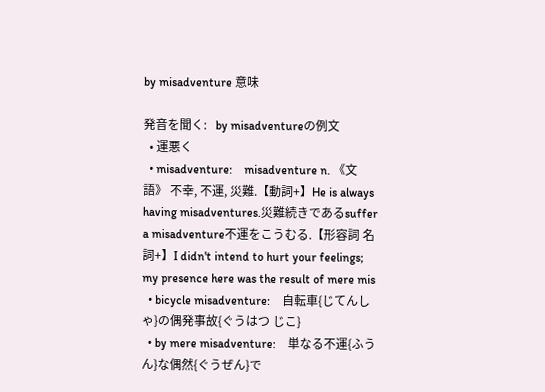by misadventure 意味

発音を聞く:   by misadventureの例文
  • 運悪く
  • misadventure:    misadventure n. 《文語》 不幸, 不運, 災難.【動詞+】He is always having misadventures.災難続きであるsuffer a misadventure不運をこうむる.【形容詞 名詞+】I didn't intend to hurt your feelings; my presence here was the result of mere mis
  • bicycle misadventure:    自転車{じてんしゃ}の偶発事故{ぐうはつ じこ}
  • by mere misadventure:    単なる不運{ふうん}な偶然{ぐうぜん}で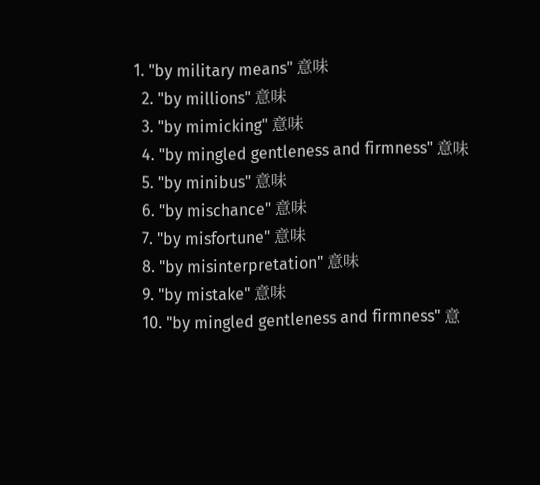1. "by military means" 意味
  2. "by millions" 意味
  3. "by mimicking" 意味
  4. "by mingled gentleness and firmness" 意味
  5. "by minibus" 意味
  6. "by mischance" 意味
  7. "by misfortune" 意味
  8. "by misinterpretation" 意味
  9. "by mistake" 意味
  10. "by mingled gentleness and firmness" 意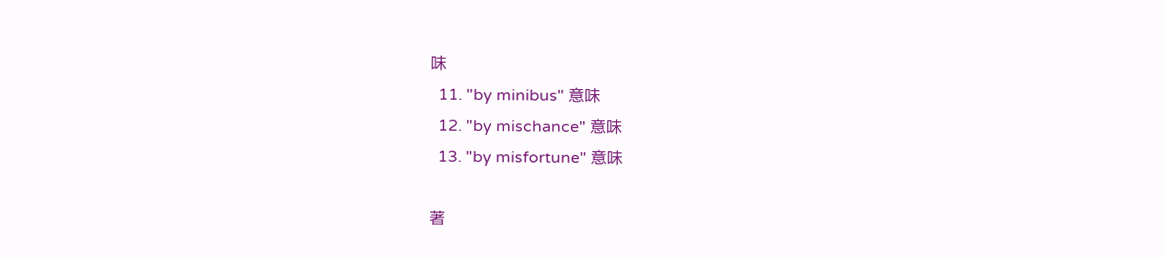味
  11. "by minibus" 意味
  12. "by mischance" 意味
  13. "by misfortune" 意味

著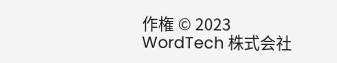作権 © 2023 WordTech 株式会社